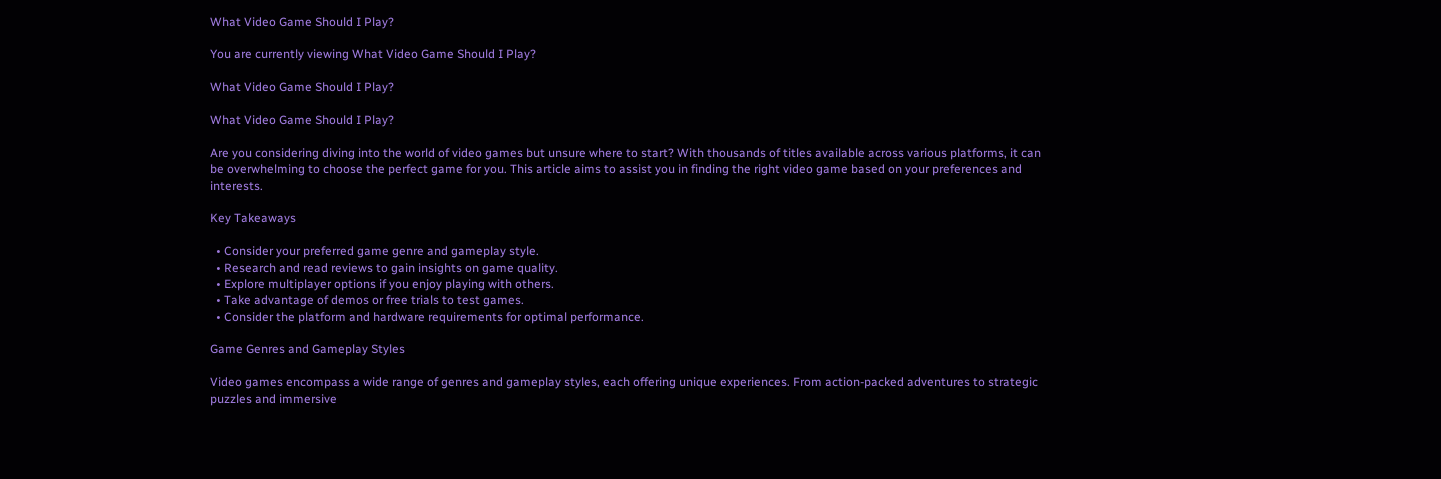What Video Game Should I Play?

You are currently viewing What Video Game Should I Play?

What Video Game Should I Play?

What Video Game Should I Play?

Are you considering diving into the world of video games but unsure where to start? With thousands of titles available across various platforms, it can be overwhelming to choose the perfect game for you. This article aims to assist you in finding the right video game based on your preferences and interests.

Key Takeaways

  • Consider your preferred game genre and gameplay style.
  • Research and read reviews to gain insights on game quality.
  • Explore multiplayer options if you enjoy playing with others.
  • Take advantage of demos or free trials to test games.
  • Consider the platform and hardware requirements for optimal performance.

Game Genres and Gameplay Styles

Video games encompass a wide range of genres and gameplay styles, each offering unique experiences. From action-packed adventures to strategic puzzles and immersive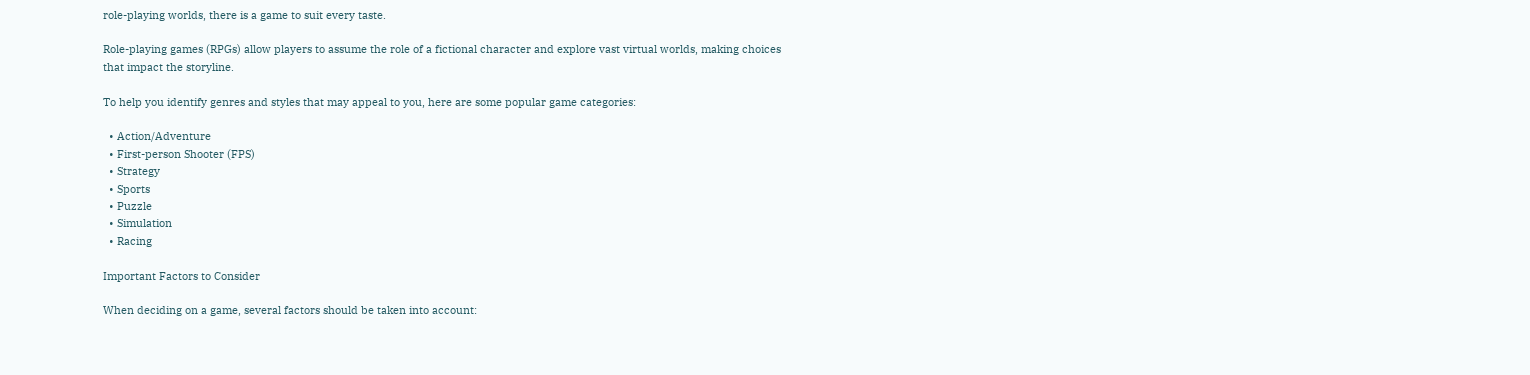role-playing worlds, there is a game to suit every taste.

Role-playing games (RPGs) allow players to assume the role of a fictional character and explore vast virtual worlds, making choices that impact the storyline.

To help you identify genres and styles that may appeal to you, here are some popular game categories:

  • Action/Adventure
  • First-person Shooter (FPS)
  • Strategy
  • Sports
  • Puzzle
  • Simulation
  • Racing

Important Factors to Consider

When deciding on a game, several factors should be taken into account: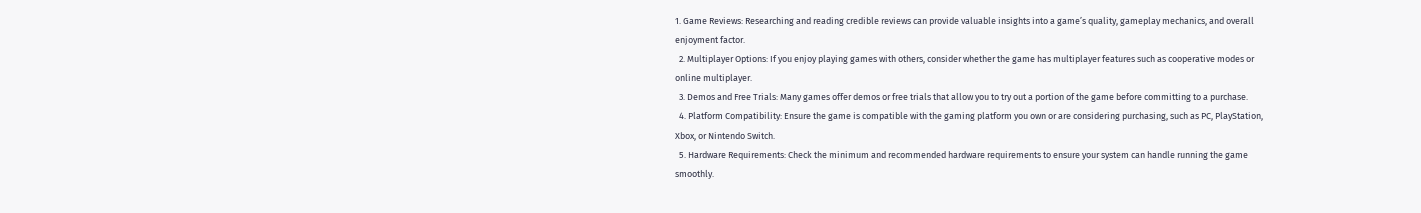1. Game Reviews: Researching and reading credible reviews can provide valuable insights into a game’s quality, gameplay mechanics, and overall enjoyment factor.
  2. Multiplayer Options: If you enjoy playing games with others, consider whether the game has multiplayer features such as cooperative modes or online multiplayer.
  3. Demos and Free Trials: Many games offer demos or free trials that allow you to try out a portion of the game before committing to a purchase.
  4. Platform Compatibility: Ensure the game is compatible with the gaming platform you own or are considering purchasing, such as PC, PlayStation, Xbox, or Nintendo Switch.
  5. Hardware Requirements: Check the minimum and recommended hardware requirements to ensure your system can handle running the game smoothly.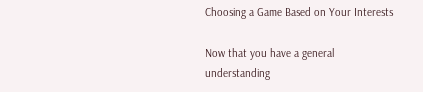Choosing a Game Based on Your Interests

Now that you have a general understanding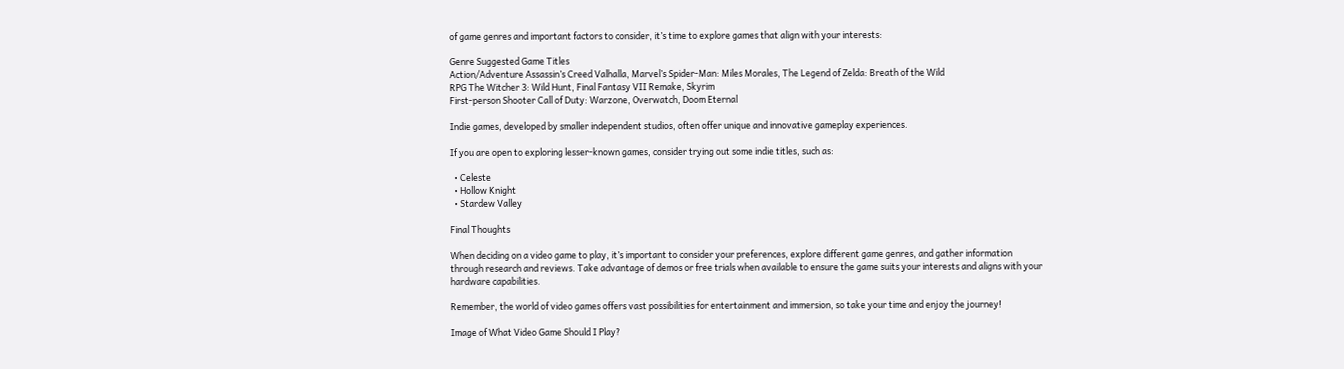of game genres and important factors to consider, it’s time to explore games that align with your interests:

Genre Suggested Game Titles
Action/Adventure Assassin’s Creed Valhalla, Marvel’s Spider-Man: Miles Morales, The Legend of Zelda: Breath of the Wild
RPG The Witcher 3: Wild Hunt, Final Fantasy VII Remake, Skyrim
First-person Shooter Call of Duty: Warzone, Overwatch, Doom Eternal

Indie games, developed by smaller independent studios, often offer unique and innovative gameplay experiences.

If you are open to exploring lesser-known games, consider trying out some indie titles, such as:

  • Celeste
  • Hollow Knight
  • Stardew Valley

Final Thoughts

When deciding on a video game to play, it’s important to consider your preferences, explore different game genres, and gather information through research and reviews. Take advantage of demos or free trials when available to ensure the game suits your interests and aligns with your hardware capabilities.

Remember, the world of video games offers vast possibilities for entertainment and immersion, so take your time and enjoy the journey!

Image of What Video Game Should I Play?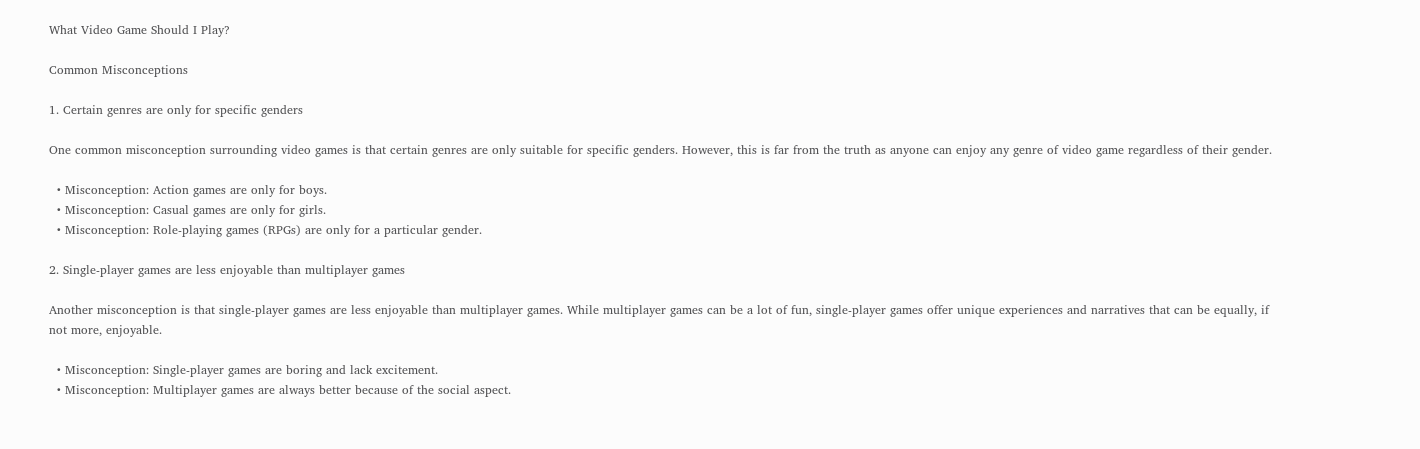What Video Game Should I Play?

Common Misconceptions

1. Certain genres are only for specific genders

One common misconception surrounding video games is that certain genres are only suitable for specific genders. However, this is far from the truth as anyone can enjoy any genre of video game regardless of their gender.

  • Misconception: Action games are only for boys.
  • Misconception: Casual games are only for girls.
  • Misconception: Role-playing games (RPGs) are only for a particular gender.

2. Single-player games are less enjoyable than multiplayer games

Another misconception is that single-player games are less enjoyable than multiplayer games. While multiplayer games can be a lot of fun, single-player games offer unique experiences and narratives that can be equally, if not more, enjoyable.

  • Misconception: Single-player games are boring and lack excitement.
  • Misconception: Multiplayer games are always better because of the social aspect.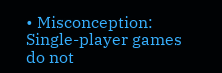• Misconception: Single-player games do not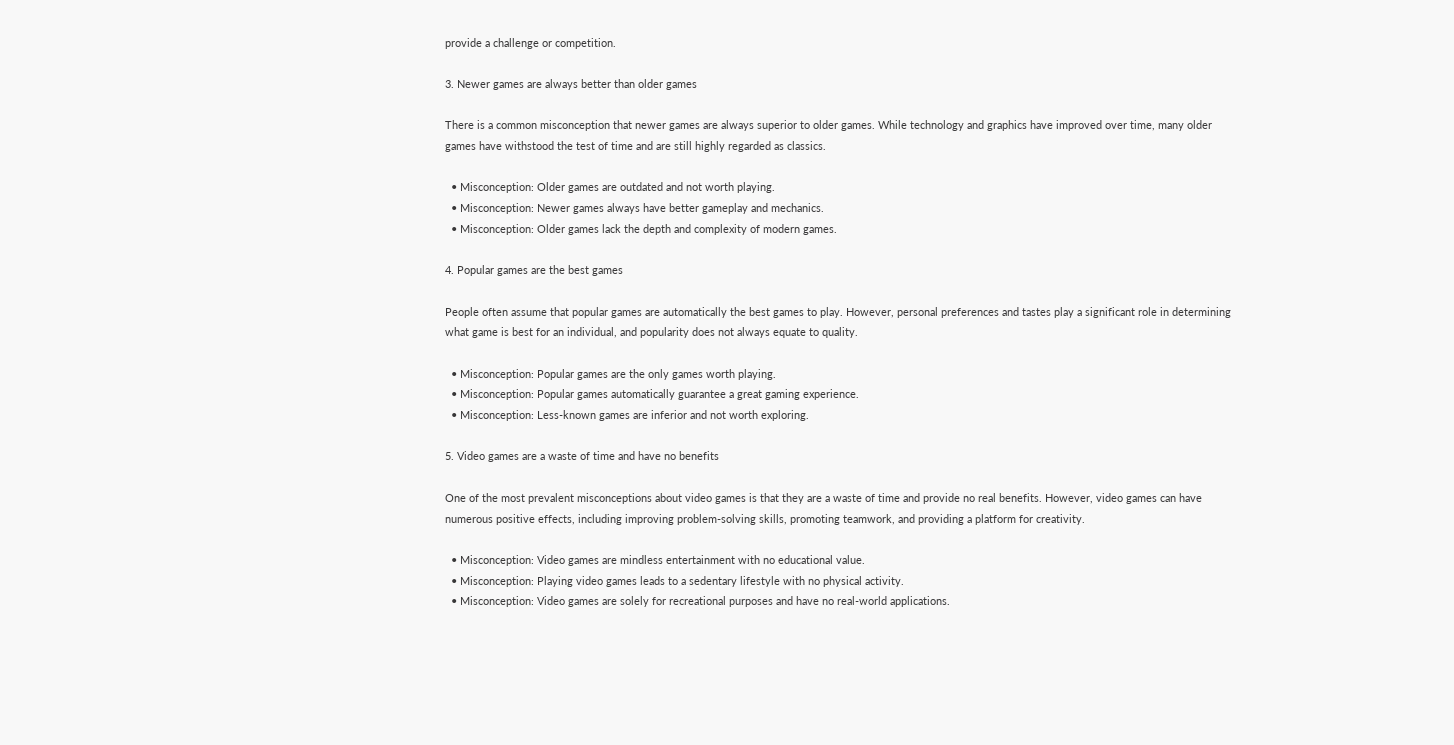provide a challenge or competition.

3. Newer games are always better than older games

There is a common misconception that newer games are always superior to older games. While technology and graphics have improved over time, many older games have withstood the test of time and are still highly regarded as classics.

  • Misconception: Older games are outdated and not worth playing.
  • Misconception: Newer games always have better gameplay and mechanics.
  • Misconception: Older games lack the depth and complexity of modern games.

4. Popular games are the best games

People often assume that popular games are automatically the best games to play. However, personal preferences and tastes play a significant role in determining what game is best for an individual, and popularity does not always equate to quality.

  • Misconception: Popular games are the only games worth playing.
  • Misconception: Popular games automatically guarantee a great gaming experience.
  • Misconception: Less-known games are inferior and not worth exploring.

5. Video games are a waste of time and have no benefits

One of the most prevalent misconceptions about video games is that they are a waste of time and provide no real benefits. However, video games can have numerous positive effects, including improving problem-solving skills, promoting teamwork, and providing a platform for creativity.

  • Misconception: Video games are mindless entertainment with no educational value.
  • Misconception: Playing video games leads to a sedentary lifestyle with no physical activity.
  • Misconception: Video games are solely for recreational purposes and have no real-world applications.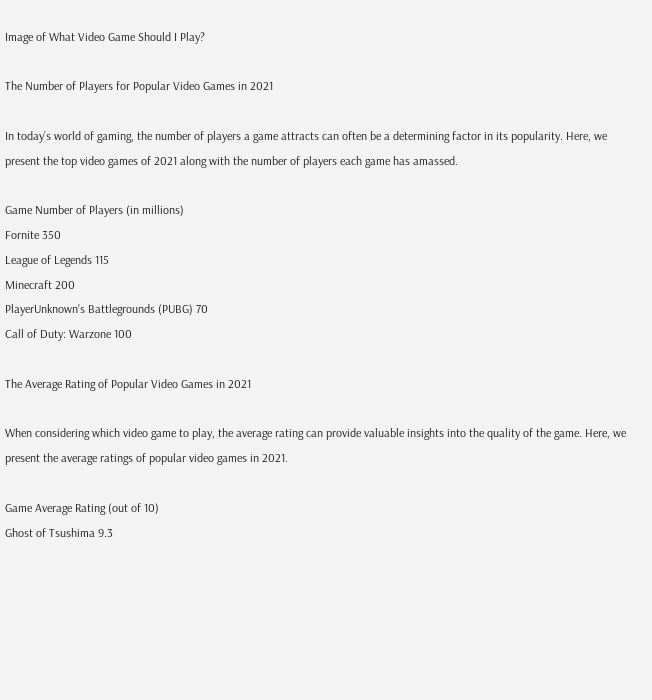Image of What Video Game Should I Play?

The Number of Players for Popular Video Games in 2021

In today’s world of gaming, the number of players a game attracts can often be a determining factor in its popularity. Here, we present the top video games of 2021 along with the number of players each game has amassed.

Game Number of Players (in millions)
Fornite 350
League of Legends 115
Minecraft 200
PlayerUnknown’s Battlegrounds (PUBG) 70
Call of Duty: Warzone 100

The Average Rating of Popular Video Games in 2021

When considering which video game to play, the average rating can provide valuable insights into the quality of the game. Here, we present the average ratings of popular video games in 2021.

Game Average Rating (out of 10)
Ghost of Tsushima 9.3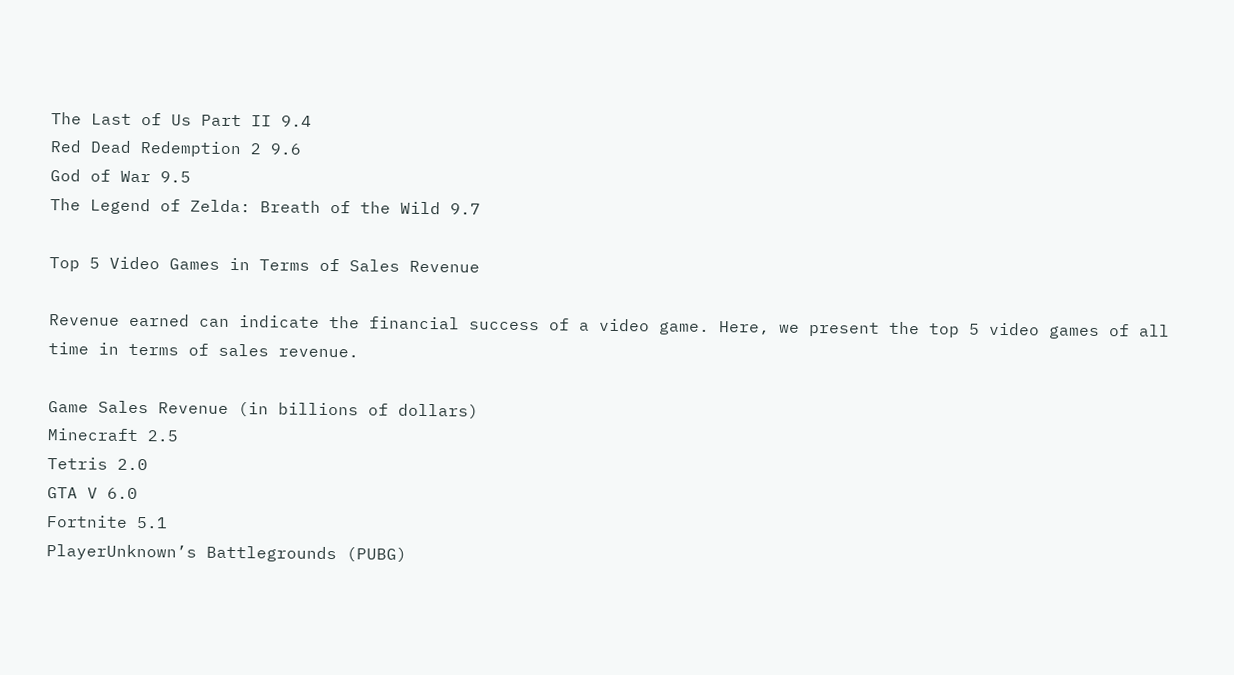The Last of Us Part II 9.4
Red Dead Redemption 2 9.6
God of War 9.5
The Legend of Zelda: Breath of the Wild 9.7

Top 5 Video Games in Terms of Sales Revenue

Revenue earned can indicate the financial success of a video game. Here, we present the top 5 video games of all time in terms of sales revenue.

Game Sales Revenue (in billions of dollars)
Minecraft 2.5
Tetris 2.0
GTA V 6.0
Fortnite 5.1
PlayerUnknown’s Battlegrounds (PUBG)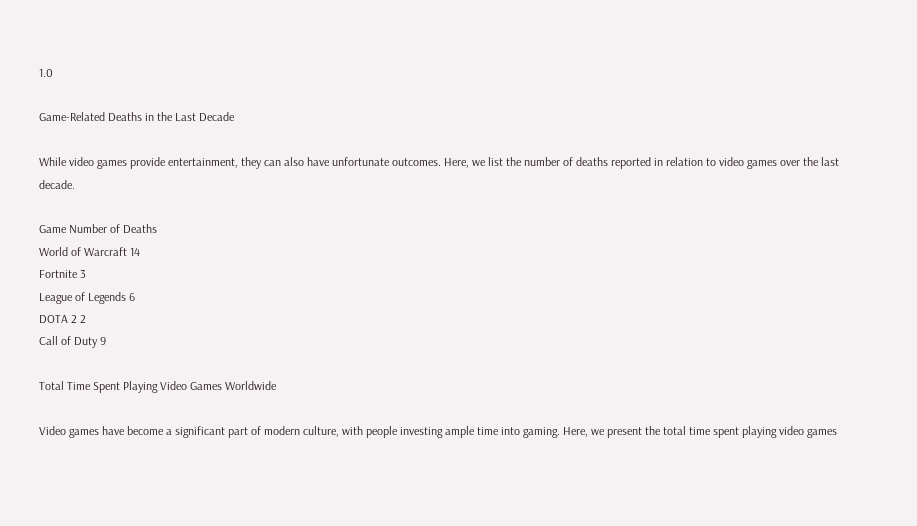1.0

Game-Related Deaths in the Last Decade

While video games provide entertainment, they can also have unfortunate outcomes. Here, we list the number of deaths reported in relation to video games over the last decade.

Game Number of Deaths
World of Warcraft 14
Fortnite 3
League of Legends 6
DOTA 2 2
Call of Duty 9

Total Time Spent Playing Video Games Worldwide

Video games have become a significant part of modern culture, with people investing ample time into gaming. Here, we present the total time spent playing video games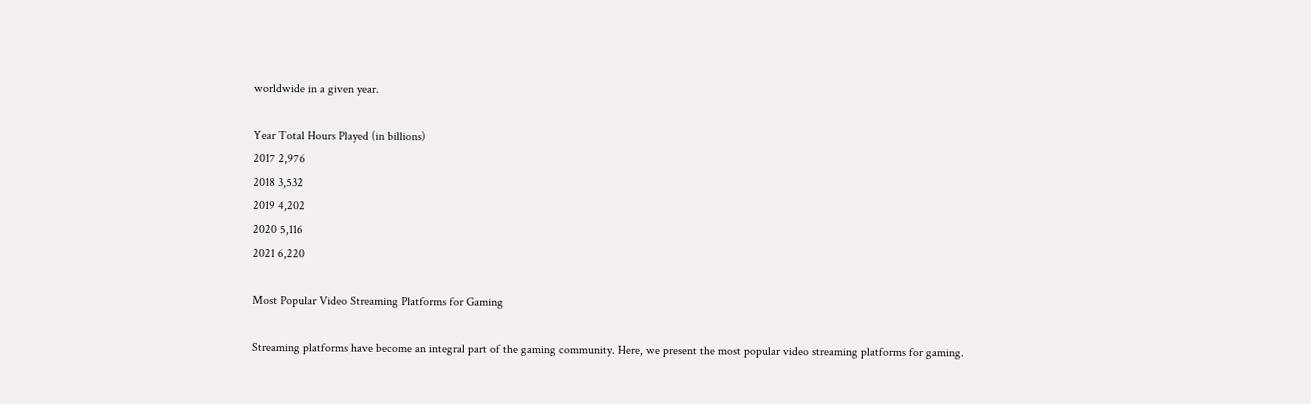worldwide in a given year.

Year Total Hours Played (in billions)
2017 2,976
2018 3,532
2019 4,202
2020 5,116
2021 6,220

Most Popular Video Streaming Platforms for Gaming

Streaming platforms have become an integral part of the gaming community. Here, we present the most popular video streaming platforms for gaming.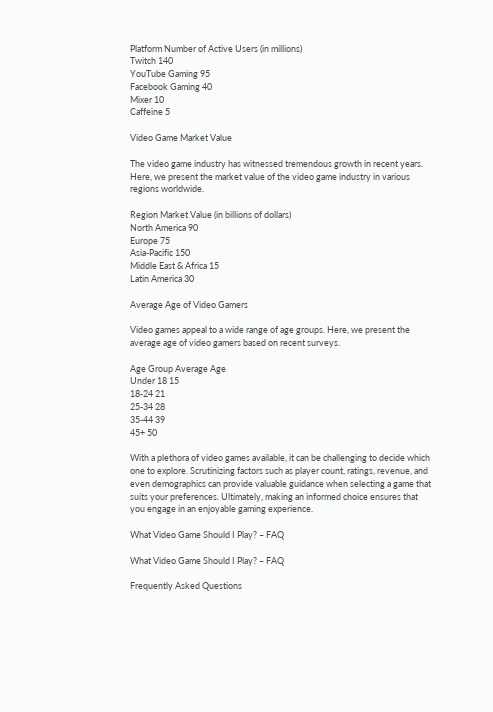Platform Number of Active Users (in millions)
Twitch 140
YouTube Gaming 95
Facebook Gaming 40
Mixer 10
Caffeine 5

Video Game Market Value

The video game industry has witnessed tremendous growth in recent years. Here, we present the market value of the video game industry in various regions worldwide.

Region Market Value (in billions of dollars)
North America 90
Europe 75
Asia-Pacific 150
Middle East & Africa 15
Latin America 30

Average Age of Video Gamers

Video games appeal to a wide range of age groups. Here, we present the average age of video gamers based on recent surveys.

Age Group Average Age
Under 18 15
18-24 21
25-34 28
35-44 39
45+ 50

With a plethora of video games available, it can be challenging to decide which one to explore. Scrutinizing factors such as player count, ratings, revenue, and even demographics can provide valuable guidance when selecting a game that suits your preferences. Ultimately, making an informed choice ensures that you engage in an enjoyable gaming experience.

What Video Game Should I Play? – FAQ

What Video Game Should I Play? – FAQ

Frequently Asked Questions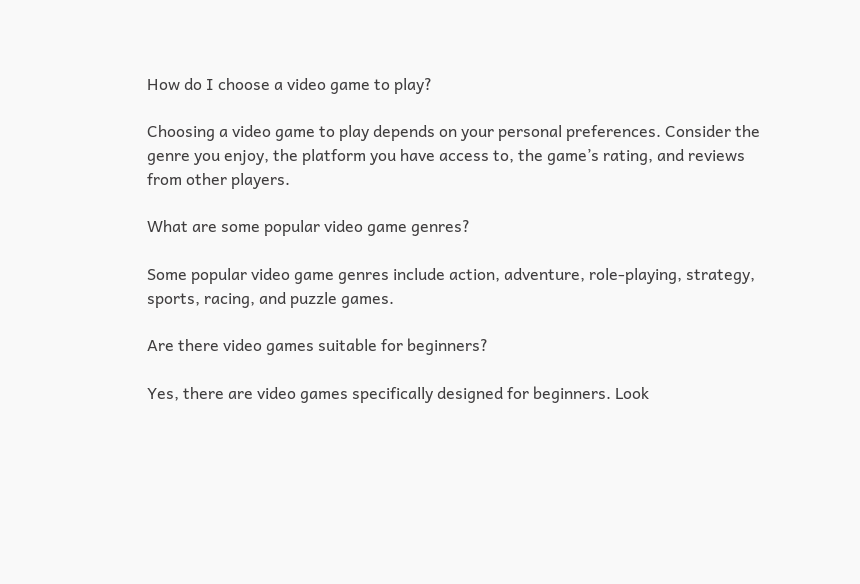How do I choose a video game to play?

Choosing a video game to play depends on your personal preferences. Consider the genre you enjoy, the platform you have access to, the game’s rating, and reviews from other players.

What are some popular video game genres?

Some popular video game genres include action, adventure, role-playing, strategy, sports, racing, and puzzle games.

Are there video games suitable for beginners?

Yes, there are video games specifically designed for beginners. Look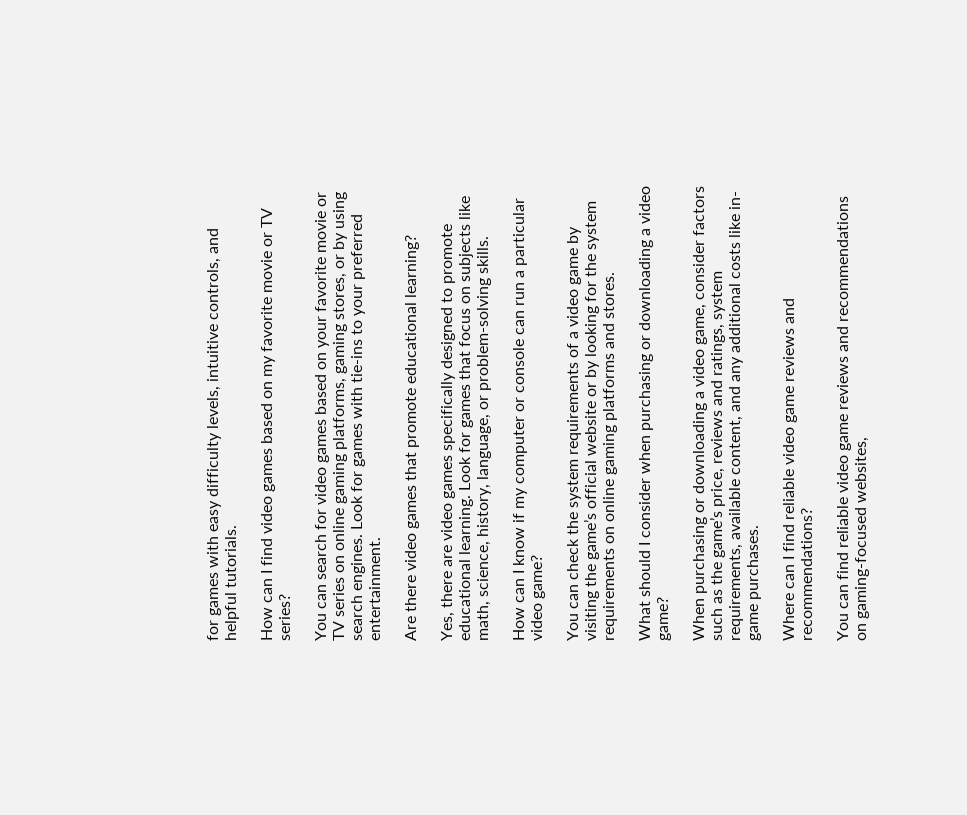for games with easy difficulty levels, intuitive controls, and helpful tutorials.

How can I find video games based on my favorite movie or TV series?

You can search for video games based on your favorite movie or TV series on online gaming platforms, gaming stores, or by using search engines. Look for games with tie-ins to your preferred entertainment.

Are there video games that promote educational learning?

Yes, there are video games specifically designed to promote educational learning. Look for games that focus on subjects like math, science, history, language, or problem-solving skills.

How can I know if my computer or console can run a particular video game?

You can check the system requirements of a video game by visiting the game’s official website or by looking for the system requirements on online gaming platforms and stores.

What should I consider when purchasing or downloading a video game?

When purchasing or downloading a video game, consider factors such as the game’s price, reviews and ratings, system requirements, available content, and any additional costs like in-game purchases.

Where can I find reliable video game reviews and recommendations?

You can find reliable video game reviews and recommendations on gaming-focused websites,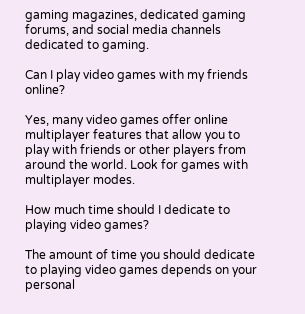gaming magazines, dedicated gaming forums, and social media channels dedicated to gaming.

Can I play video games with my friends online?

Yes, many video games offer online multiplayer features that allow you to play with friends or other players from around the world. Look for games with multiplayer modes.

How much time should I dedicate to playing video games?

The amount of time you should dedicate to playing video games depends on your personal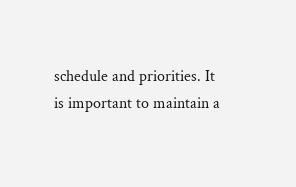schedule and priorities. It is important to maintain a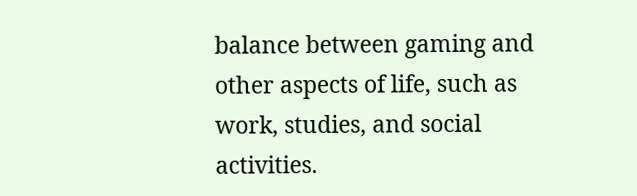balance between gaming and other aspects of life, such as work, studies, and social activities.